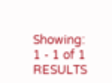Showing: 1 - 1 of 1 RESULTS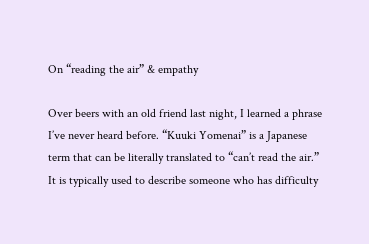On “reading the air” & empathy

Over beers with an old friend last night, I learned a phrase I’ve never heard before. “Kuuki Yomenai” is a Japanese term that can be literally translated to “can’t read the air.” It is typically used to describe someone who has difficulty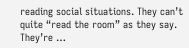reading social situations. They can’t quite “read the room” as they say. They’re …